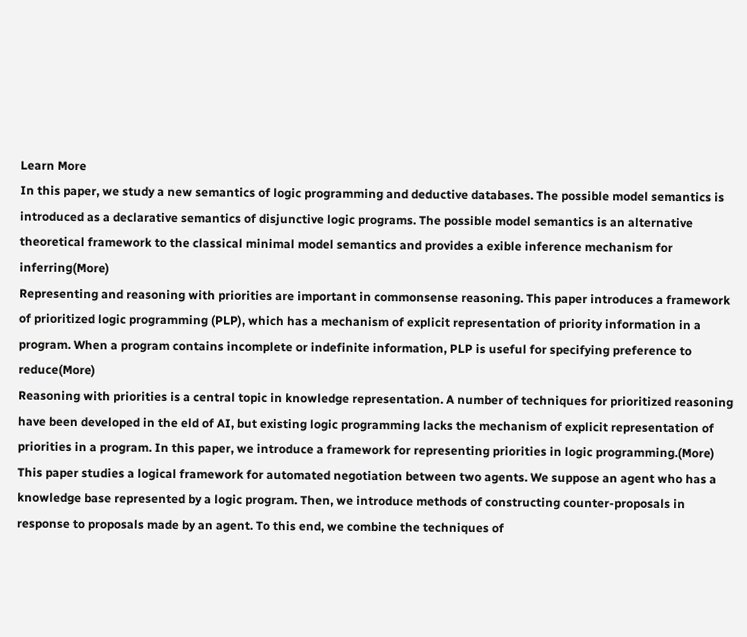Learn More
In this paper, we study a new semantics of logic programming and deductive databases. The possible model semantics is introduced as a declarative semantics of disjunctive logic programs. The possible model semantics is an alternative theoretical framework to the classical minimal model semantics and provides a exible inference mechanism for inferring(More)
Representing and reasoning with priorities are important in commonsense reasoning. This paper introduces a framework of prioritized logic programming (PLP), which has a mechanism of explicit representation of priority information in a program. When a program contains incomplete or indefinite information, PLP is useful for specifying preference to reduce(More)
Reasoning with priorities is a central topic in knowledge representation. A number of techniques for prioritized reasoning have been developed in the eld of AI, but existing logic programming lacks the mechanism of explicit representation of priorities in a program. In this paper, we introduce a framework for representing priorities in logic programming.(More)
This paper studies a logical framework for automated negotiation between two agents. We suppose an agent who has a knowledge base represented by a logic program. Then, we introduce methods of constructing counter-proposals in response to proposals made by an agent. To this end, we combine the techniques of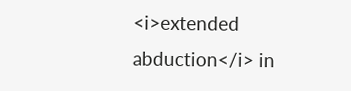<i>extended abduction</i> in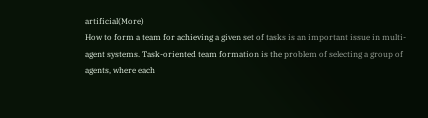artificial(More)
How to form a team for achieving a given set of tasks is an important issue in multi-agent systems. Task-oriented team formation is the problem of selecting a group of agents, where each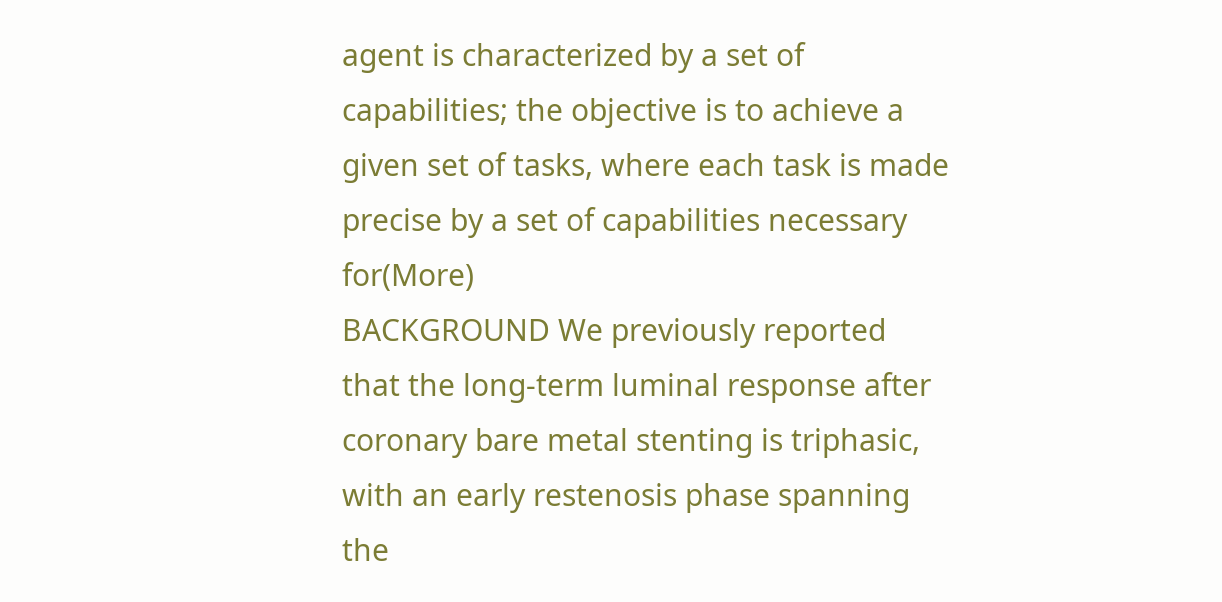agent is characterized by a set of capabilities; the objective is to achieve a given set of tasks, where each task is made precise by a set of capabilities necessary for(More)
BACKGROUND We previously reported that the long-term luminal response after coronary bare metal stenting is triphasic, with an early restenosis phase spanning the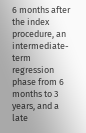6 months after the index procedure, an intermediate-term regression phase from 6 months to 3 years, and a late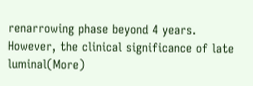renarrowing phase beyond 4 years. However, the clinical significance of late luminal(More)